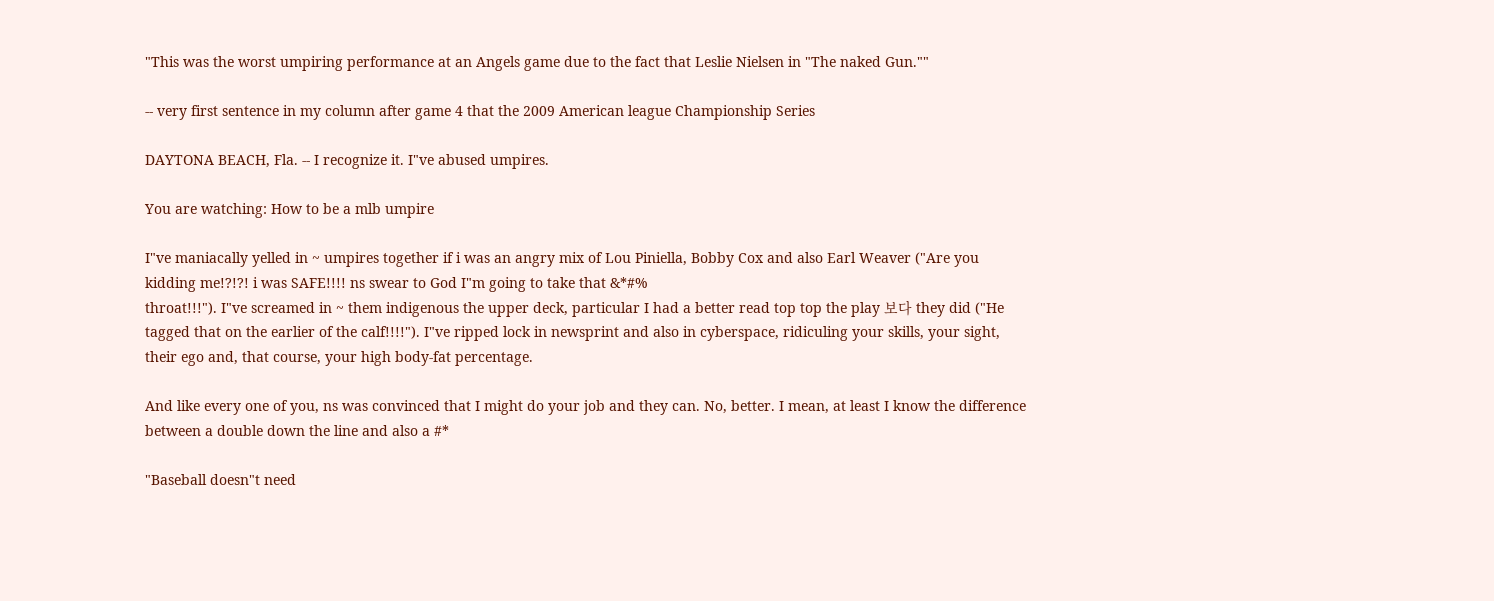"This was the worst umpiring performance at an Angels game due to the fact that Leslie Nielsen in "The naked Gun.""

-- very first sentence in my column after game 4 that the 2009 American league Championship Series

DAYTONA BEACH, Fla. -- I recognize it. I"ve abused umpires.

You are watching: How to be a mlb umpire

I"ve maniacally yelled in ~ umpires together if i was an angry mix of Lou Piniella, Bobby Cox and also Earl Weaver ("Are you kidding me!?!?! i was SAFE!!!! ns swear to God I"m going to take that &*#%
throat!!!"). I"ve screamed in ~ them indigenous the upper deck, particular I had a better read top top the play 보다 they did ("He tagged that on the earlier of the calf!!!!"). I"ve ripped lock in newsprint and also in cyberspace, ridiculing your skills, your sight, their ego and, that course, your high body-fat percentage.

And like every one of you, ns was convinced that I might do your job and they can. No, better. I mean, at least I know the difference between a double down the line and also a #*

"Baseball doesn"t need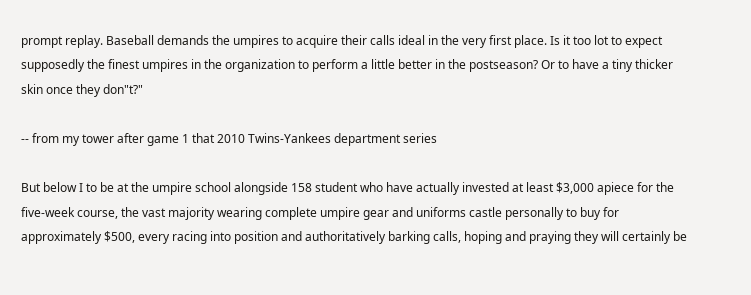prompt replay. Baseball demands the umpires to acquire their calls ideal in the very first place. Is it too lot to expect supposedly the finest umpires in the organization to perform a little better in the postseason? Or to have a tiny thicker skin once they don"t?"

-- from my tower after game 1 that 2010 Twins-Yankees department series

But below I to be at the umpire school alongside 158 student who have actually invested at least $3,000 apiece for the five-week course, the vast majority wearing complete umpire gear and uniforms castle personally to buy for approximately $500, every racing into position and authoritatively barking calls, hoping and praying they will certainly be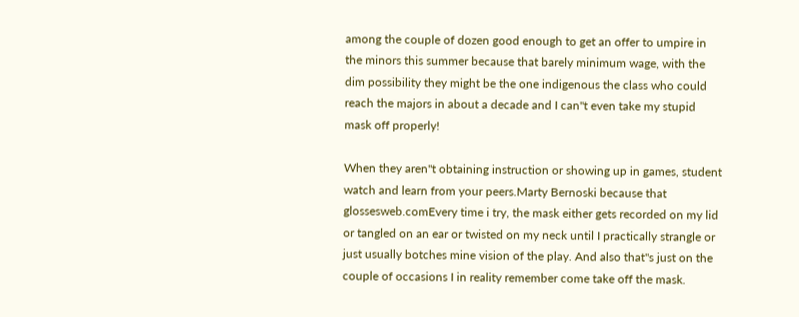among the couple of dozen good enough to get an offer to umpire in the minors this summer because that barely minimum wage, with the dim possibility they might be the one indigenous the class who could reach the majors in about a decade and I can"t even take my stupid mask off properly!

When they aren"t obtaining instruction or showing up in games, student watch and learn from your peers.Marty Bernoski because that glossesweb.comEvery time i try, the mask either gets recorded on my lid or tangled on an ear or twisted on my neck until I practically strangle or just usually botches mine vision of the play. And also that"s just on the couple of occasions I in reality remember come take off the mask.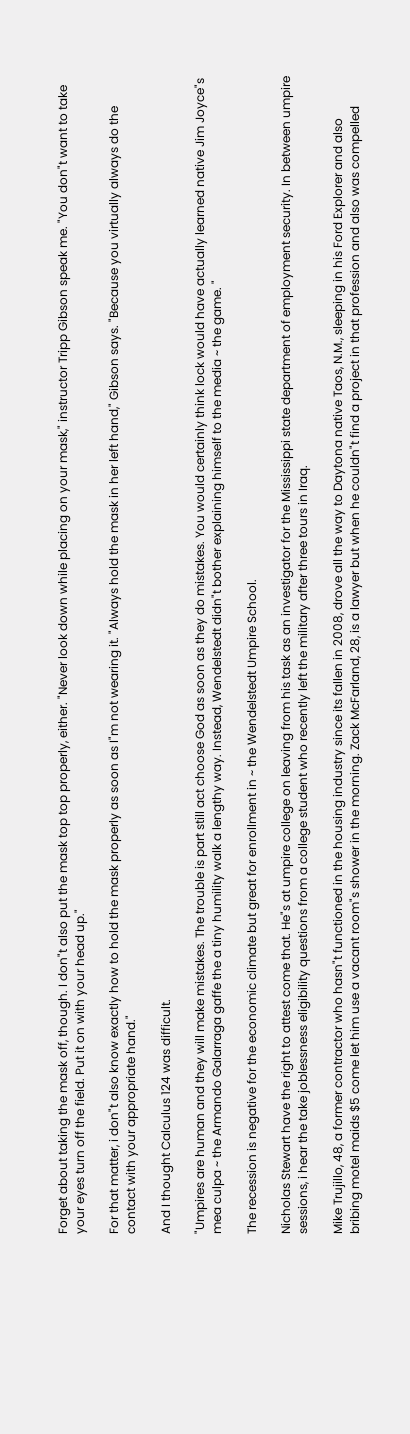Forget about taking the mask off, though. I don"t also put the mask top top properly, either. "Never look down while placing on your mask," instructor Tripp Gibson speak me. "You don"t want to take your eyes turn off the field. Put it on with your head up."

For that matter, i don"t also know exactly how to hold the mask properly as soon as I"m not wearing it. "Always hold the mask in her left hand," Gibson says. "Because you virtually always do the contact with your appropriate hand."

And I thought Calculus 124 was difficult.

"Umpires are human and they will make mistakes. The trouble is part still act choose God as soon as they do mistakes. You would certainly think lock would have actually learned native Jim Joyce"s mea culpa ~ the Armando Galarraga gaffe the a tiny humility walk a lengthy way. Instead, Wendelstedt didn"t bother explaining himself to the media ~ the game. "

The recession is negative for the economic climate but great for enrollment in ~ the Wendelstedt Umpire School.

Nicholas Stewart have the right to attest come that. He"s at umpire college on leaving from his task as an investigator for the Mississippi state department of employment security. In between umpire sessions, i hear the take joblessness eligibility questions from a college student who recently left the military after three tours in Iraq.

Mike Trujillo, 48, a former contractor who hasn"t functioned in the housing industry since its fallen in 2008, drove all the way to Daytona native Taos, N.M., sleeping in his Ford Explorer and also bribing motel maids $5 come let him use a vacant room"s shower in the morning. Zack McFarland, 28, is a lawyer but when he couldn"t find a project in that profession and also was compelled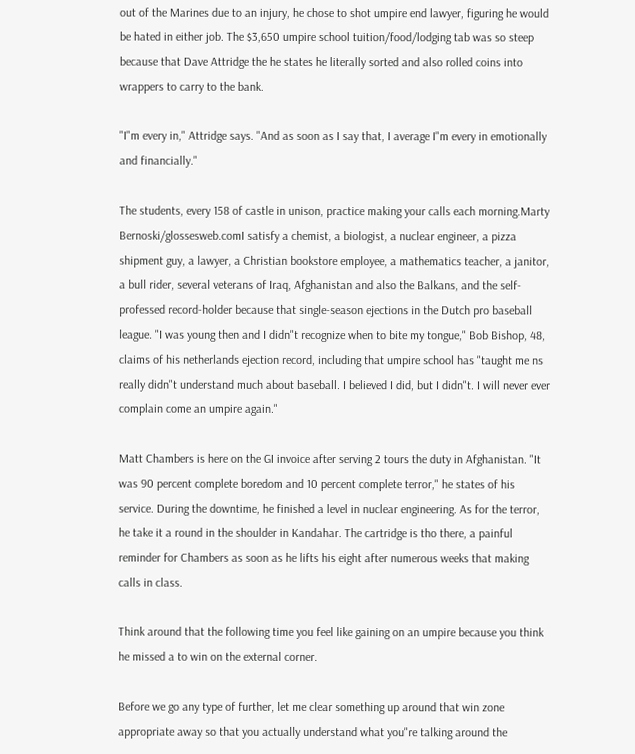out of the Marines due to an injury, he chose to shot umpire end lawyer, figuring he would be hated in either job. The $3,650 umpire school tuition/food/lodging tab was so steep because that Dave Attridge the he states he literally sorted and also rolled coins into wrappers to carry to the bank.

"I"m every in," Attridge says. "And as soon as I say that, I average I"m every in emotionally and financially."

The students, every 158 of castle in unison, practice making your calls each morning.Marty Bernoski/glossesweb.comI satisfy a chemist, a biologist, a nuclear engineer, a pizza shipment guy, a lawyer, a Christian bookstore employee, a mathematics teacher, a janitor, a bull rider, several veterans of Iraq, Afghanistan and also the Balkans, and the self-professed record-holder because that single-season ejections in the Dutch pro baseball league. "I was young then and I didn"t recognize when to bite my tongue," Bob Bishop, 48, claims of his netherlands ejection record, including that umpire school has "taught me ns really didn"t understand much about baseball. I believed I did, but I didn"t. I will never ever complain come an umpire again."

Matt Chambers is here on the GI invoice after serving 2 tours the duty in Afghanistan. "It was 90 percent complete boredom and 10 percent complete terror," he states of his service. During the downtime, he finished a level in nuclear engineering. As for the terror, he take it a round in the shoulder in Kandahar. The cartridge is tho there, a painful reminder for Chambers as soon as he lifts his eight after numerous weeks that making calls in class.

Think around that the following time you feel like gaining on an umpire because you think he missed a to win on the external corner.

Before we go any type of further, let me clear something up around that win zone appropriate away so that you actually understand what you"re talking around the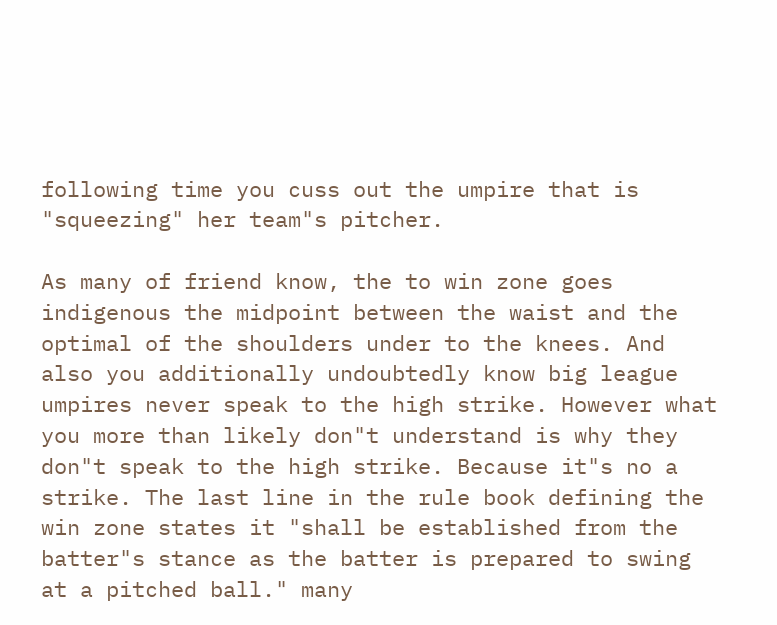following time you cuss out the umpire that is "squeezing" her team"s pitcher.

As many of friend know, the to win zone goes indigenous the midpoint between the waist and the optimal of the shoulders under to the knees. And also you additionally undoubtedly know big league umpires never speak to the high strike. However what you more than likely don"t understand is why they don"t speak to the high strike. Because it"s no a strike. The last line in the rule book defining the win zone states it "shall be established from the batter"s stance as the batter is prepared to swing at a pitched ball." many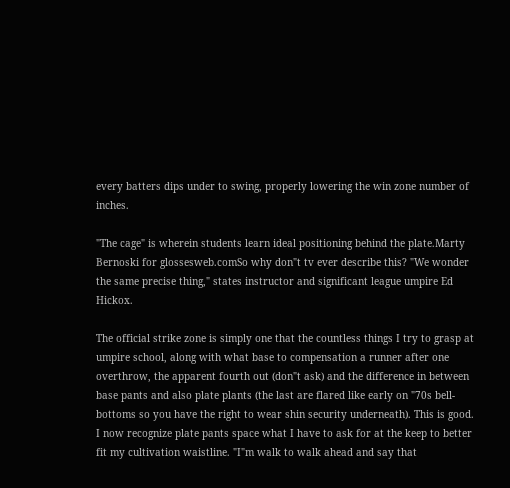every batters dips under to swing, properly lowering the win zone number of inches.

"The cage" is wherein students learn ideal positioning behind the plate.Marty Bernoski for glossesweb.comSo why don"t tv ever describe this? "We wonder the same precise thing," states instructor and significant league umpire Ed Hickox.

The official strike zone is simply one that the countless things I try to grasp at umpire school, along with what base to compensation a runner after one overthrow, the apparent fourth out (don"t ask) and the difference in between base pants and also plate plants (the last are flared like early on "70s bell-bottoms so you have the right to wear shin security underneath). This is good. I now recognize plate pants space what I have to ask for at the keep to better fit my cultivation waistline. "I"m walk to walk ahead and say that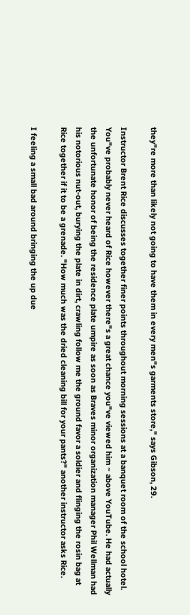they"re more than likely not going to have them in every men"s garments store," says Gibson, 29.

Instructor Brent Rice discusses together finer points throughout morning sessions at a banquet room of the school hotel. You"ve probably never heard of Rice however there"s a great chance you"ve viewed him ~ above YouTube. He had actually the unfortunate honor of being the residence plate umpire as soon as Braves minor organization manager Phil Wellman had his notorious nut-out, burying the plate in dirt, crawling follow me the ground favor a soldier and flinging the rosin bag at Rice together if it to be a grenade. "How much was the dried cleaning bill for your pants?" another instructor asks Rice.

I feeling a small bad around bringing the up due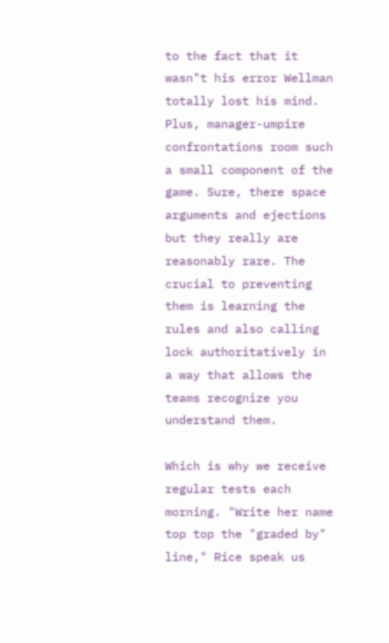to the fact that it wasn"t his error Wellman totally lost his mind. Plus, manager-umpire confrontations room such a small component of the game. Sure, there space arguments and ejections but they really are reasonably rare. The crucial to preventing them is learning the rules and also calling lock authoritatively in a way that allows the teams recognize you understand them.

Which is why we receive regular tests each morning. "Write her name top top the "graded by" line," Rice speak us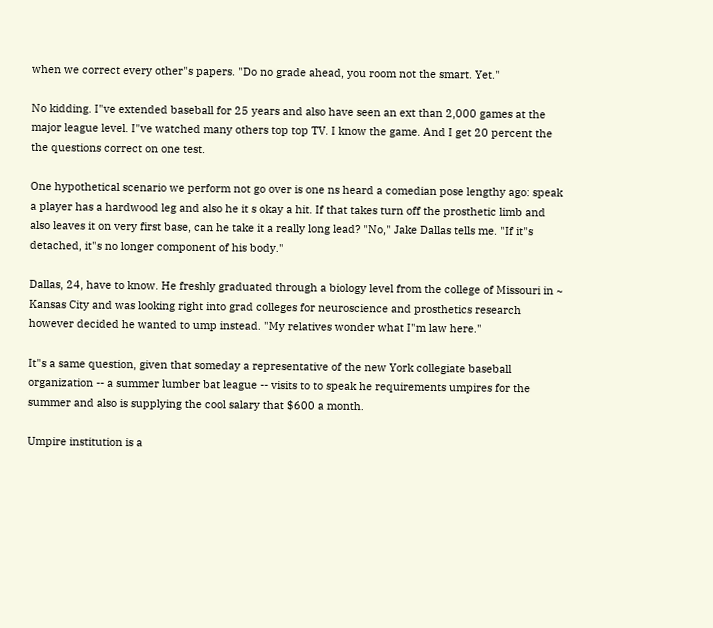when we correct every other"s papers. "Do no grade ahead, you room not the smart. Yet."

No kidding. I"ve extended baseball for 25 years and also have seen an ext than 2,000 games at the major league level. I"ve watched many others top top TV. I know the game. And I get 20 percent the the questions correct on one test.

One hypothetical scenario we perform not go over is one ns heard a comedian pose lengthy ago: speak a player has a hardwood leg and also he it s okay a hit. If that takes turn off the prosthetic limb and also leaves it on very first base, can he take it a really long lead? "No," Jake Dallas tells me. "If it"s detached, it"s no longer component of his body."

Dallas, 24, have to know. He freshly graduated through a biology level from the college of Missouri in ~ Kansas City and was looking right into grad colleges for neuroscience and prosthetics research however decided he wanted to ump instead. "My relatives wonder what I"m law here."

It"s a same question, given that someday a representative of the new York collegiate baseball organization -- a summer lumber bat league -- visits to to speak he requirements umpires for the summer and also is supplying the cool salary that $600 a month.

Umpire institution is a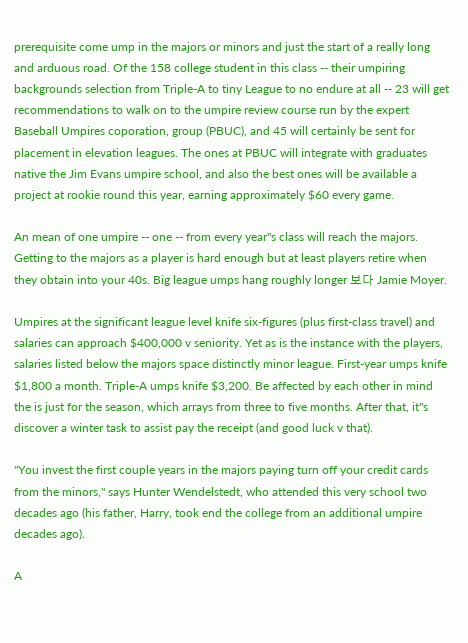prerequisite come ump in the majors or minors and just the start of a really long and arduous road. Of the 158 college student in this class -- their umpiring backgrounds selection from Triple-A to tiny League to no endure at all -- 23 will get recommendations to walk on to the umpire review course run by the expert Baseball Umpires coporation, group (PBUC), and 45 will certainly be sent for placement in elevation leagues. The ones at PBUC will integrate with graduates native the Jim Evans umpire school, and also the best ones will be available a project at rookie round this year, earning approximately $60 every game.

An mean of one umpire -- one -- from every year"s class will reach the majors. Getting to the majors as a player is hard enough but at least players retire when they obtain into your 40s. Big league umps hang roughly longer 보다 Jamie Moyer.

Umpires at the significant league level knife six-figures (plus first-class travel) and salaries can approach $400,000 v seniority. Yet as is the instance with the players, salaries listed below the majors space distinctly minor league. First-year umps knife $1,800 a month. Triple-A umps knife $3,200. Be affected by each other in mind the is just for the season, which arrays from three to five months. After that, it"s discover a winter task to assist pay the receipt (and good luck v that).

"You invest the first couple years in the majors paying turn off your credit cards from the minors," says Hunter Wendelstedt, who attended this very school two decades ago (his father, Harry, took end the college from an additional umpire decades ago).

A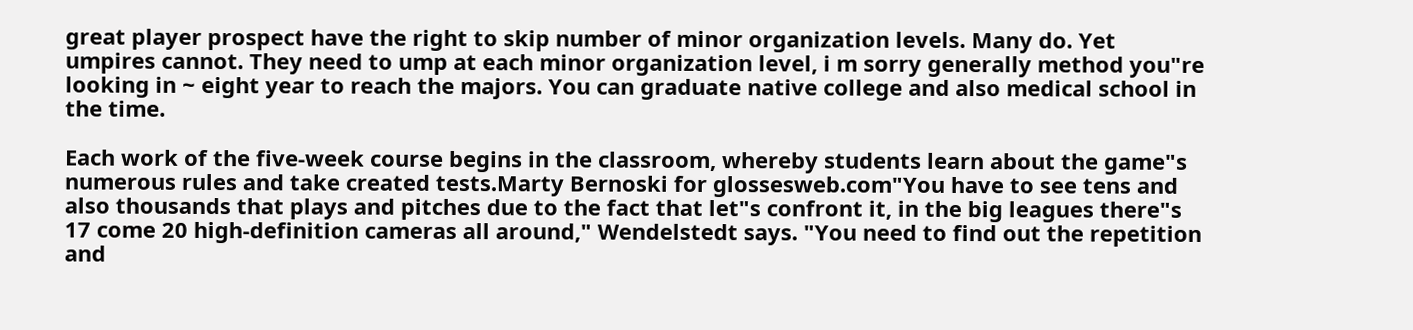great player prospect have the right to skip number of minor organization levels. Many do. Yet umpires cannot. They need to ump at each minor organization level, i m sorry generally method you"re looking in ~ eight year to reach the majors. You can graduate native college and also medical school in the time.

Each work of the five-week course begins in the classroom, whereby students learn about the game"s numerous rules and take created tests.Marty Bernoski for glossesweb.com"You have to see tens and also thousands that plays and pitches due to the fact that let"s confront it, in the big leagues there"s 17 come 20 high-definition cameras all around," Wendelstedt says. "You need to find out the repetition and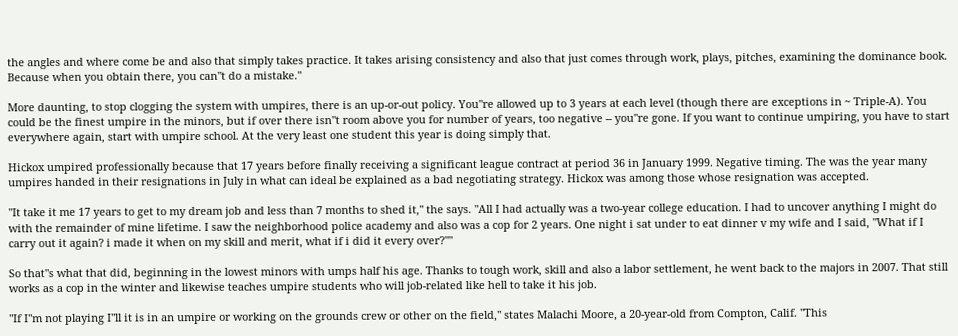the angles and where come be and also that simply takes practice. It takes arising consistency and also that just comes through work, plays, pitches, examining the dominance book. Because when you obtain there, you can"t do a mistake."

More daunting, to stop clogging the system with umpires, there is an up-or-out policy. You"re allowed up to 3 years at each level (though there are exceptions in ~ Triple-A). You could be the finest umpire in the minors, but if over there isn"t room above you for number of years, too negative -- you"re gone. If you want to continue umpiring, you have to start everywhere again, start with umpire school. At the very least one student this year is doing simply that.

Hickox umpired professionally because that 17 years before finally receiving a significant league contract at period 36 in January 1999. Negative timing. The was the year many umpires handed in their resignations in July in what can ideal be explained as a bad negotiating strategy. Hickox was among those whose resignation was accepted.

"It take it me 17 years to get to my dream job and less than 7 months to shed it," the says. "All I had actually was a two-year college education. I had to uncover anything I might do with the remainder of mine lifetime. I saw the neighborhood police academy and also was a cop for 2 years. One night i sat under to eat dinner v my wife and I said, "What if I carry out it again? i made it when on my skill and merit, what if i did it every over?""

So that"s what that did, beginning in the lowest minors with umps half his age. Thanks to tough work, skill and also a labor settlement, he went back to the majors in 2007. That still works as a cop in the winter and likewise teaches umpire students who will job-related like hell to take it his job.

"If I"m not playing I"ll it is in an umpire or working on the grounds crew or other on the field," states Malachi Moore, a 20-year-old from Compton, Calif. "This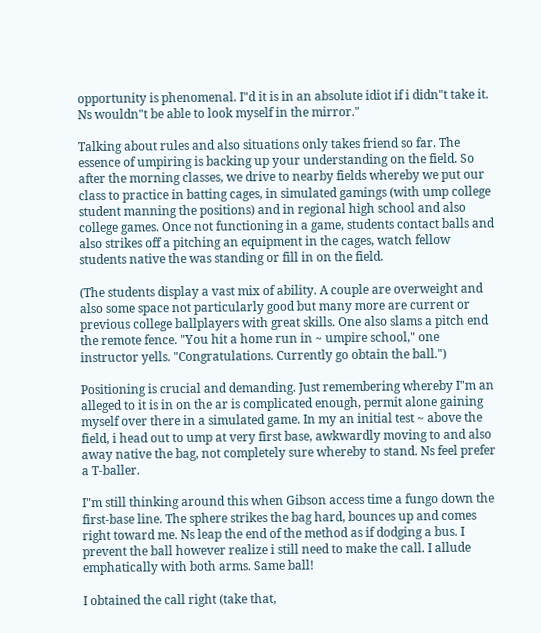opportunity is phenomenal. I"d it is in an absolute idiot if i didn"t take it. Ns wouldn"t be able to look myself in the mirror."

Talking about rules and also situations only takes friend so far. The essence of umpiring is backing up your understanding on the field. So after the morning classes, we drive to nearby fields whereby we put our class to practice in batting cages, in simulated gamings (with ump college student manning the positions) and in regional high school and also college games. Once not functioning in a game, students contact balls and also strikes off a pitching an equipment in the cages, watch fellow students native the was standing or fill in on the field.

(The students display a vast mix of ability. A couple are overweight and also some space not particularly good but many more are current or previous college ballplayers with great skills. One also slams a pitch end the remote fence. "You hit a home run in ~ umpire school," one instructor yells. "Congratulations. Currently go obtain the ball.")

Positioning is crucial and demanding. Just remembering whereby I"m an alleged to it is in on the ar is complicated enough, permit alone gaining myself over there in a simulated game. In my an initial test ~ above the field, i head out to ump at very first base, awkwardly moving to and also away native the bag, not completely sure whereby to stand. Ns feel prefer a T-baller.

I"m still thinking around this when Gibson access time a fungo down the first-base line. The sphere strikes the bag hard, bounces up and comes right toward me. Ns leap the end of the method as if dodging a bus. I prevent the ball however realize i still need to make the call. I allude emphatically with both arms. Same ball!

I obtained the call right (take that,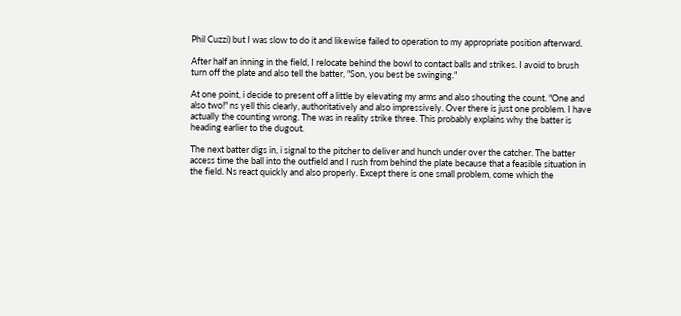Phil Cuzzi) but I was slow to do it and likewise failed to operation to my appropriate position afterward.

After half an inning in the field, I relocate behind the bowl to contact balls and strikes. I avoid to brush turn off the plate and also tell the batter, "Son, you best be swinging."

At one point, i decide to present off a little by elevating my arms and also shouting the count. "One and also two!" ns yell this clearly, authoritatively and also impressively. Over there is just one problem. I have actually the counting wrong. The was in reality strike three. This probably explains why the batter is heading earlier to the dugout.

The next batter digs in, i signal to the pitcher to deliver and hunch under over the catcher. The batter access time the ball into the outfield and I rush from behind the plate because that a feasible situation in the field. Ns react quickly and also properly. Except there is one small problem, come which the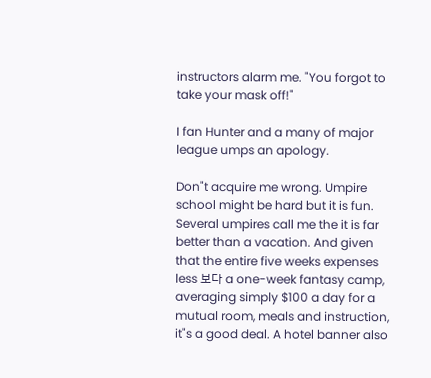instructors alarm me. "You forgot to take your mask off!"

I fan Hunter and a many of major league umps an apology.

Don"t acquire me wrong. Umpire school might be hard but it is fun. Several umpires call me the it is far better than a vacation. And given that the entire five weeks expenses less 보다 a one-week fantasy camp, averaging simply $100 a day for a mutual room, meals and instruction, it"s a good deal. A hotel banner also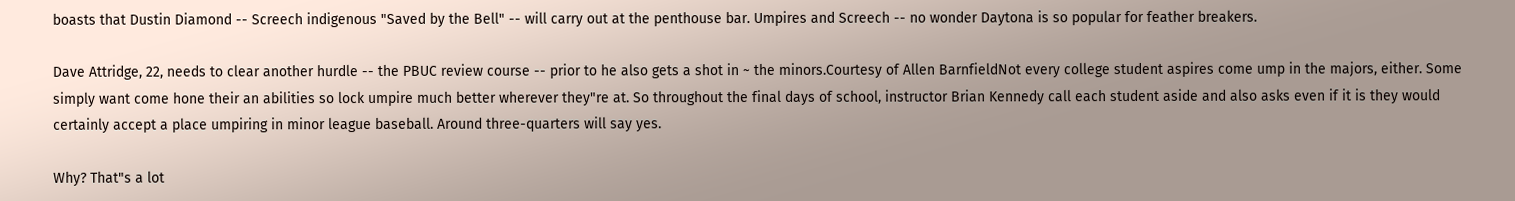boasts that Dustin Diamond -- Screech indigenous "Saved by the Bell" -- will carry out at the penthouse bar. Umpires and Screech -- no wonder Daytona is so popular for feather breakers.

Dave Attridge, 22, needs to clear another hurdle -- the PBUC review course -- prior to he also gets a shot in ~ the minors.Courtesy of Allen BarnfieldNot every college student aspires come ump in the majors, either. Some simply want come hone their an abilities so lock umpire much better wherever they"re at. So throughout the final days of school, instructor Brian Kennedy call each student aside and also asks even if it is they would certainly accept a place umpiring in minor league baseball. Around three-quarters will say yes.

Why? That"s a lot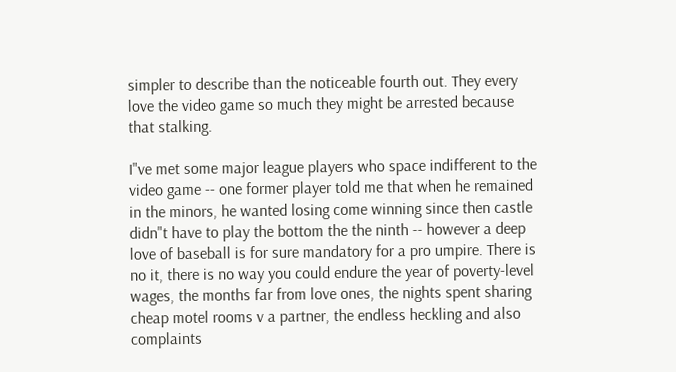simpler to describe than the noticeable fourth out. They every love the video game so much they might be arrested because that stalking.

I"ve met some major league players who space indifferent to the video game -- one former player told me that when he remained in the minors, he wanted losing come winning since then castle didn"t have to play the bottom the the ninth -- however a deep love of baseball is for sure mandatory for a pro umpire. There is no it, there is no way you could endure the year of poverty-level wages, the months far from love ones, the nights spent sharing cheap motel rooms v a partner, the endless heckling and also complaints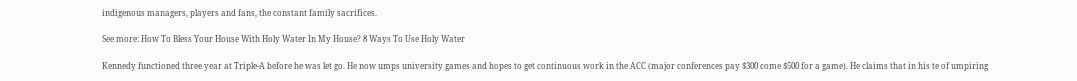indigenous managers, players and fans, the constant family sacrifices.

See more: How To Bless Your House With Holy Water In My House? 8 Ways To Use Holy Water

Kennedy functioned three year at Triple-A before he was let go. He now umps university games and hopes to get continuous work in the ACC (major conferences pay $300 come $500 for a game). He claims that in his te of umpiring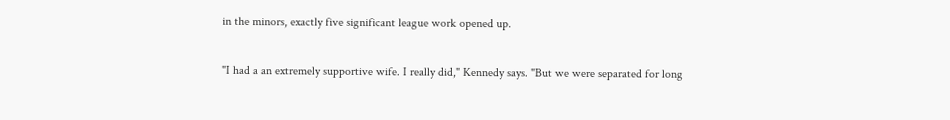in the minors, exactly five significant league work opened up.

"I had a an extremely supportive wife. I really did," Kennedy says. "But we were separated for long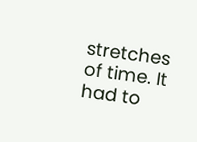stretches of time. It had to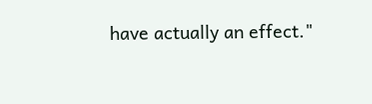have actually an effect."